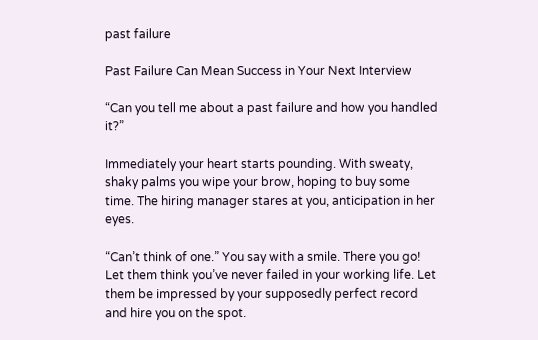past failure

Past Failure Can Mean Success in Your Next Interview

“Can you tell me about a past failure and how you handled it?”

Immediately your heart starts pounding. With sweaty, shaky palms you wipe your brow, hoping to buy some time. The hiring manager stares at you, anticipation in her eyes.

“Can’t think of one.” You say with a smile. There you go! Let them think you’ve never failed in your working life. Let them be impressed by your supposedly perfect record and hire you on the spot.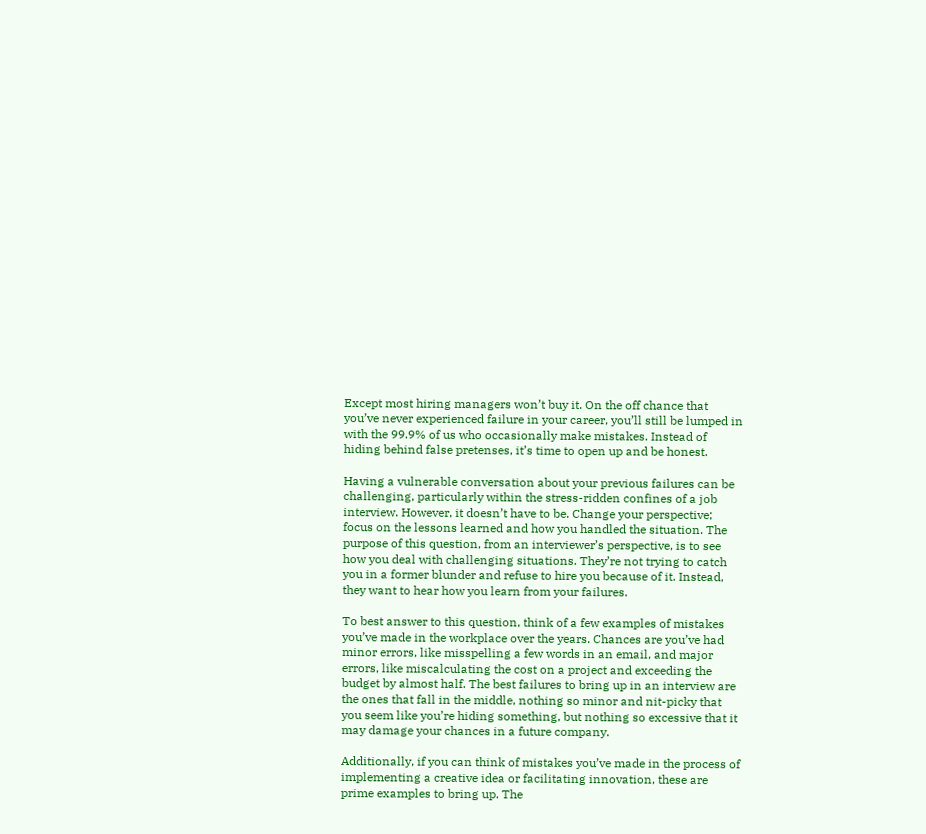Except most hiring managers won’t buy it. On the off chance that you’ve never experienced failure in your career, you’ll still be lumped in with the 99.9% of us who occasionally make mistakes. Instead of hiding behind false pretenses, it’s time to open up and be honest.

Having a vulnerable conversation about your previous failures can be challenging, particularly within the stress-ridden confines of a job interview. However, it doesn’t have to be. Change your perspective; focus on the lessons learned and how you handled the situation. The purpose of this question, from an interviewer’s perspective, is to see how you deal with challenging situations. They’re not trying to catch you in a former blunder and refuse to hire you because of it. Instead, they want to hear how you learn from your failures.

To best answer to this question, think of a few examples of mistakes you’ve made in the workplace over the years. Chances are you’ve had minor errors, like misspelling a few words in an email, and major errors, like miscalculating the cost on a project and exceeding the budget by almost half. The best failures to bring up in an interview are the ones that fall in the middle, nothing so minor and nit-picky that you seem like you’re hiding something, but nothing so excessive that it may damage your chances in a future company.

Additionally, if you can think of mistakes you’ve made in the process of implementing a creative idea or facilitating innovation, these are prime examples to bring up. The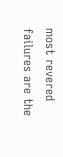most revered failures are the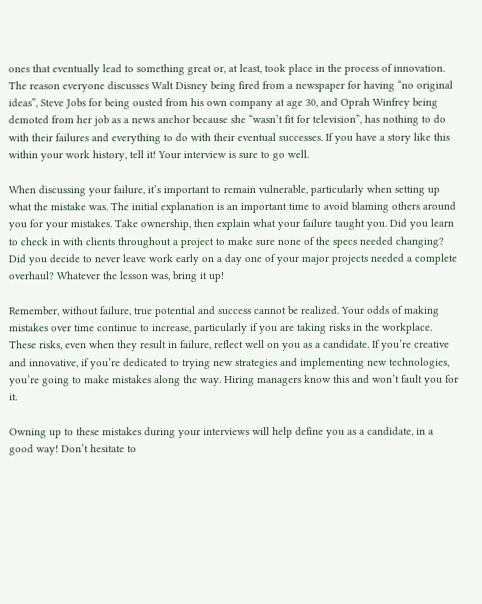ones that eventually lead to something great or, at least, took place in the process of innovation. The reason everyone discusses Walt Disney being fired from a newspaper for having “no original ideas”, Steve Jobs for being ousted from his own company at age 30, and Oprah Winfrey being demoted from her job as a news anchor because she “wasn’t fit for television”, has nothing to do with their failures and everything to do with their eventual successes. If you have a story like this within your work history, tell it! Your interview is sure to go well.

When discussing your failure, it’s important to remain vulnerable, particularly when setting up what the mistake was. The initial explanation is an important time to avoid blaming others around you for your mistakes. Take ownership, then explain what your failure taught you. Did you learn to check in with clients throughout a project to make sure none of the specs needed changing? Did you decide to never leave work early on a day one of your major projects needed a complete overhaul? Whatever the lesson was, bring it up!

Remember, without failure, true potential and success cannot be realized. Your odds of making mistakes over time continue to increase, particularly if you are taking risks in the workplace. These risks, even when they result in failure, reflect well on you as a candidate. If you’re creative and innovative, if you’re dedicated to trying new strategies and implementing new technologies, you’re going to make mistakes along the way. Hiring managers know this and won’t fault you for it.

Owning up to these mistakes during your interviews will help define you as a candidate, in a good way! Don’t hesitate to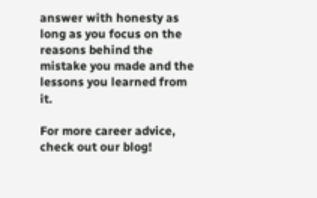answer with honesty as long as you focus on the reasons behind the mistake you made and the lessons you learned from it.

For more career advice, check out our blog!